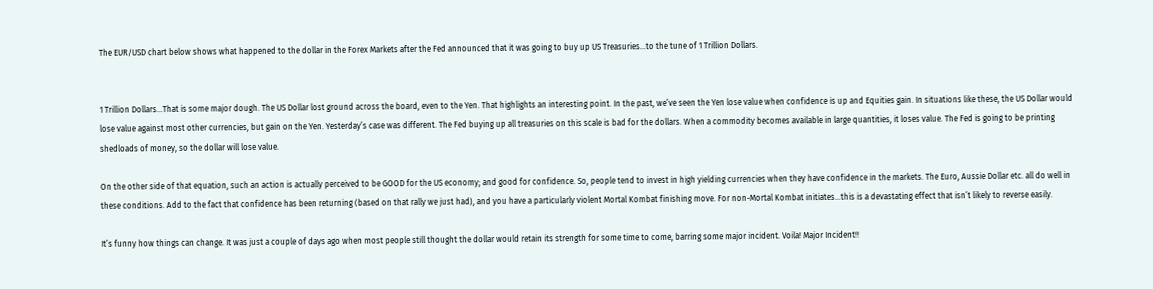The EUR/USD chart below shows what happened to the dollar in the Forex Markets after the Fed announced that it was going to buy up US Treasuries…to the tune of 1 Trillion Dollars.


1 Trillion Dollars…That is some major dough. The US Dollar lost ground across the board, even to the Yen. That highlights an interesting point. In the past, we’ve seen the Yen lose value when confidence is up and Equities gain. In situations like these, the US Dollar would lose value against most other currencies, but gain on the Yen. Yesterday’s case was different. The Fed buying up all treasuries on this scale is bad for the dollars. When a commodity becomes available in large quantities, it loses value. The Fed is going to be printing shedloads of money, so the dollar will lose value.

On the other side of that equation, such an action is actually perceived to be GOOD for the US economy; and good for confidence. So, people tend to invest in high yielding currencies when they have confidence in the markets. The Euro, Aussie Dollar etc. all do well in these conditions. Add to the fact that confidence has been returning (based on that rally we just had), and you have a particularly violent Mortal Kombat finishing move. For non-Mortal Kombat initiates…this is a devastating effect that isn’t likely to reverse easily.

It’s funny how things can change. It was just a couple of days ago when most people still thought the dollar would retain its strength for some time to come, barring some major incident. Voila! Major Incident!!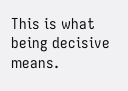This is what being decisive means.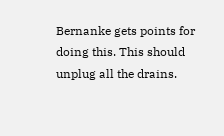Bernanke gets points for doing this. This should unplug all the drains.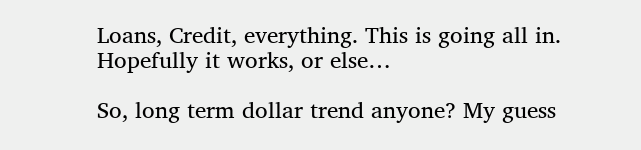Loans, Credit, everything. This is going all in. Hopefully it works, or else…

So, long term dollar trend anyone? My guess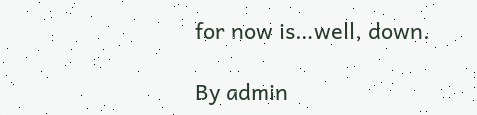for now is…well, down.

By admin